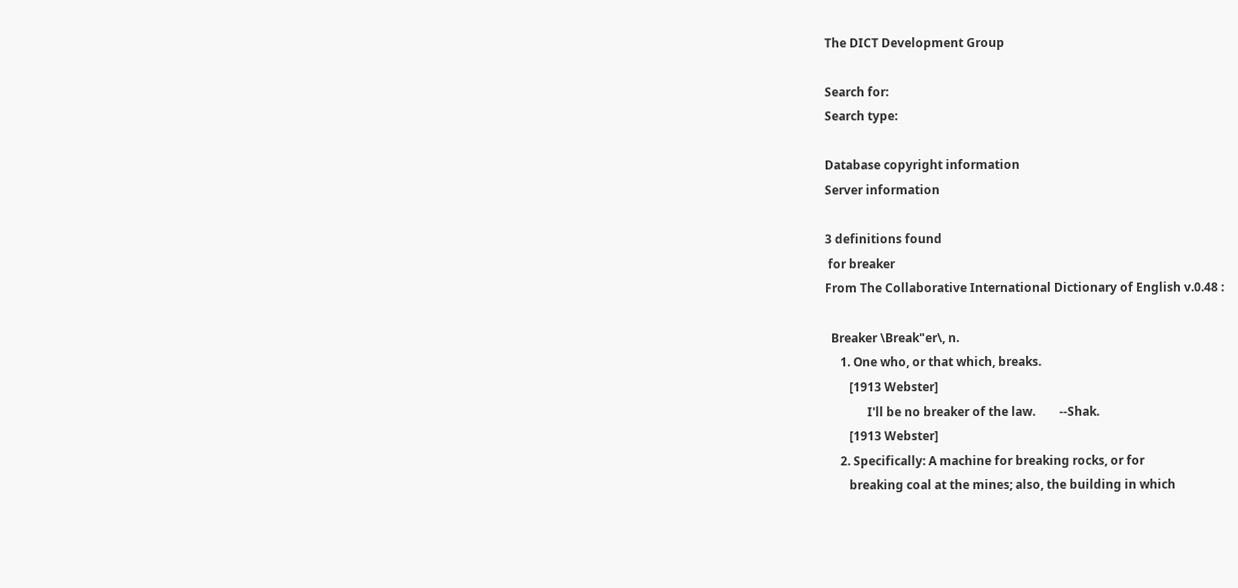The DICT Development Group

Search for:
Search type:

Database copyright information
Server information

3 definitions found
 for breaker
From The Collaborative International Dictionary of English v.0.48 :

  Breaker \Break"er\, n.
     1. One who, or that which, breaks.
        [1913 Webster]
              I'll be no breaker of the law.        --Shak.
        [1913 Webster]
     2. Specifically: A machine for breaking rocks, or for
        breaking coal at the mines; also, the building in which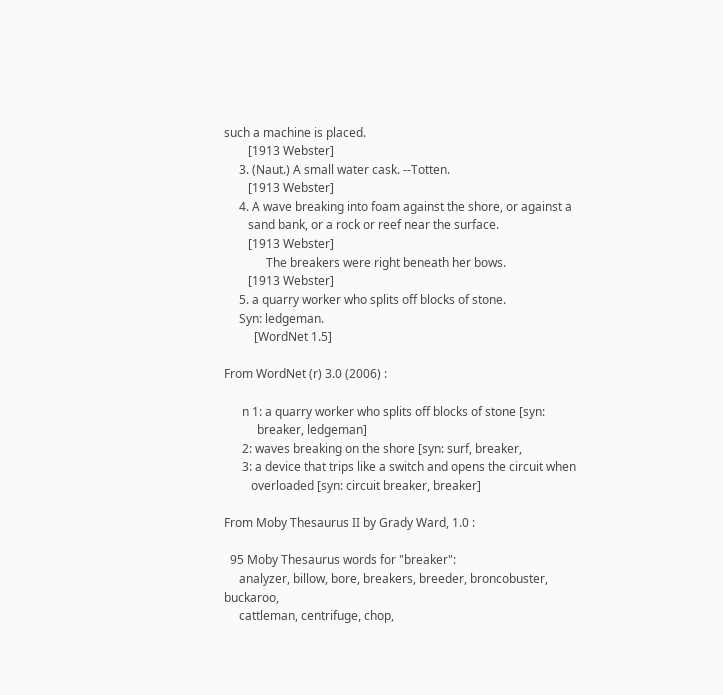such a machine is placed.
        [1913 Webster]
     3. (Naut.) A small water cask. --Totten.
        [1913 Webster]
     4. A wave breaking into foam against the shore, or against a
        sand bank, or a rock or reef near the surface.
        [1913 Webster]
              The breakers were right beneath her bows.
        [1913 Webster]
     5. a quarry worker who splits off blocks of stone.
     Syn: ledgeman.
          [WordNet 1.5]

From WordNet (r) 3.0 (2006) :

      n 1: a quarry worker who splits off blocks of stone [syn:
           breaker, ledgeman]
      2: waves breaking on the shore [syn: surf, breaker,
      3: a device that trips like a switch and opens the circuit when
         overloaded [syn: circuit breaker, breaker]

From Moby Thesaurus II by Grady Ward, 1.0 :

  95 Moby Thesaurus words for "breaker":
     analyzer, billow, bore, breakers, breeder, broncobuster, buckaroo,
     cattleman, centrifuge, chop,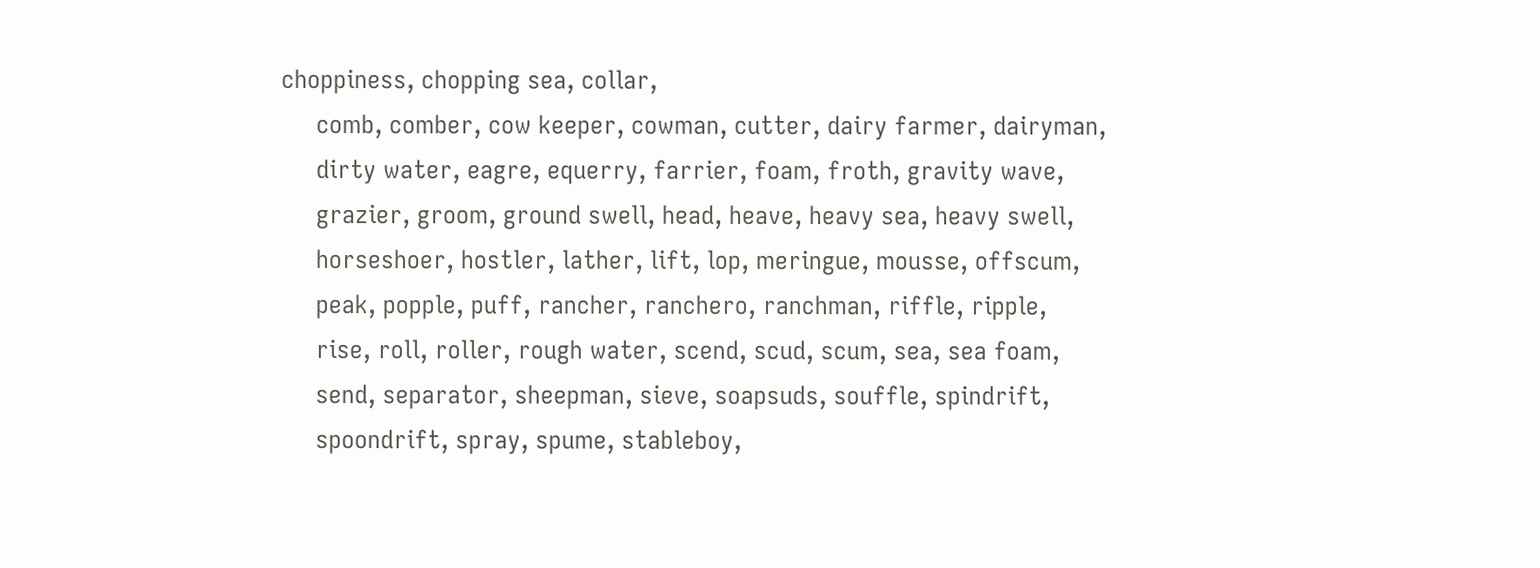choppiness, chopping sea, collar,
     comb, comber, cow keeper, cowman, cutter, dairy farmer, dairyman,
     dirty water, eagre, equerry, farrier, foam, froth, gravity wave,
     grazier, groom, ground swell, head, heave, heavy sea, heavy swell,
     horseshoer, hostler, lather, lift, lop, meringue, mousse, offscum,
     peak, popple, puff, rancher, ranchero, ranchman, riffle, ripple,
     rise, roll, roller, rough water, scend, scud, scum, sea, sea foam,
     send, separator, sheepman, sieve, soapsuds, souffle, spindrift,
     spoondrift, spray, spume, stableboy,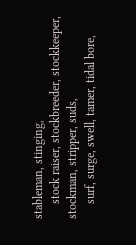stableman, stinging,
     stock raiser, stockbreeder, stockkeeper, stockman, stripper, suds,
     surf, surge, swell, tamer, tidal bore,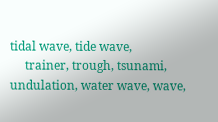tidal wave, tide wave,
     trainer, trough, tsunami, undulation, water wave, wave,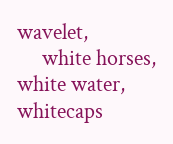wavelet,
     white horses, white water, whitecaps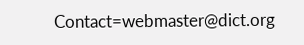Contact=webmaster@dict.org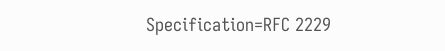Specification=RFC 2229